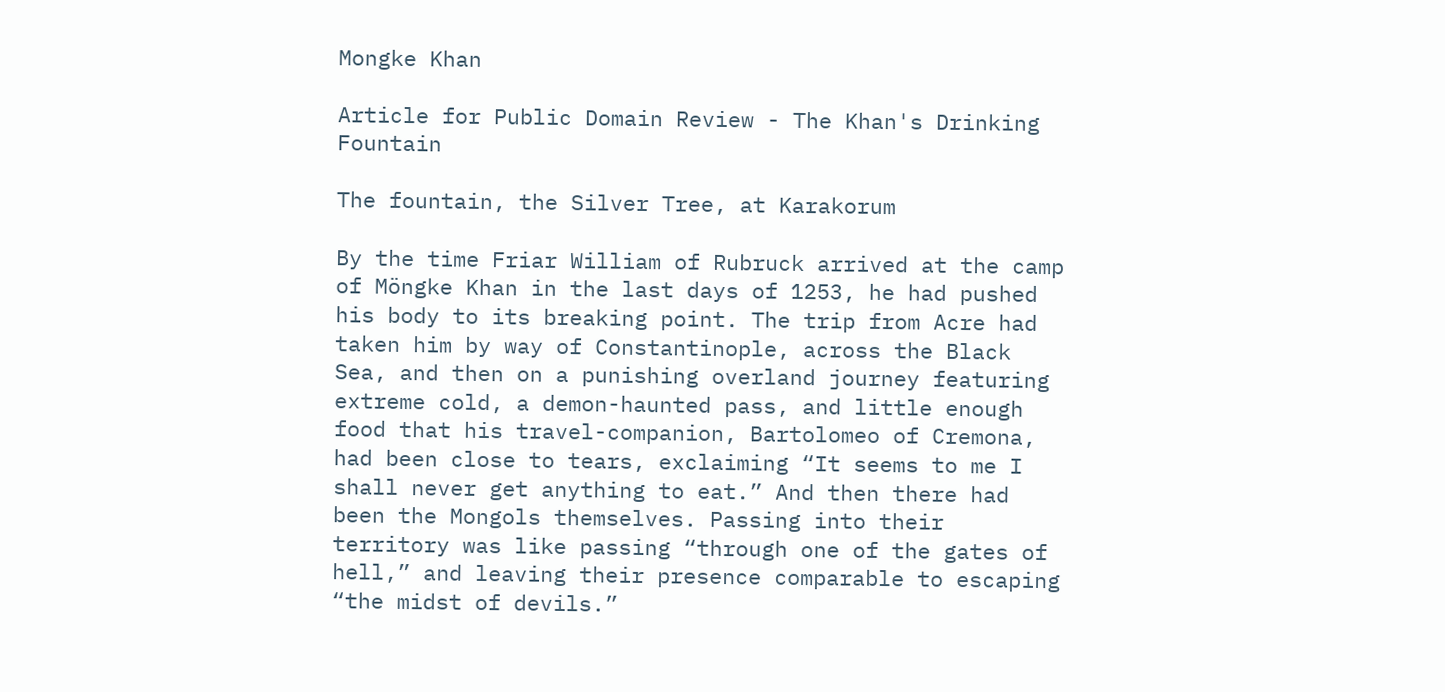Mongke Khan

Article for Public Domain Review - The Khan's Drinking Fountain

The fountain, the Silver Tree, at Karakorum

By the time Friar William of Rubruck arrived at the camp of Möngke Khan in the last days of 1253, he had pushed his body to its breaking point. The trip from Acre had taken him by way of Constantinople, across the Black Sea, and then on a punishing overland journey featuring extreme cold, a demon-haunted pass, and little enough food that his travel-companion, Bartolomeo of Cremona, had been close to tears, exclaiming “It seems to me I shall never get anything to eat.” And then there had been the Mongols themselves. Passing into their territory was like passing “through one of the gates of hell,” and leaving their presence comparable to escaping “the midst of devils.”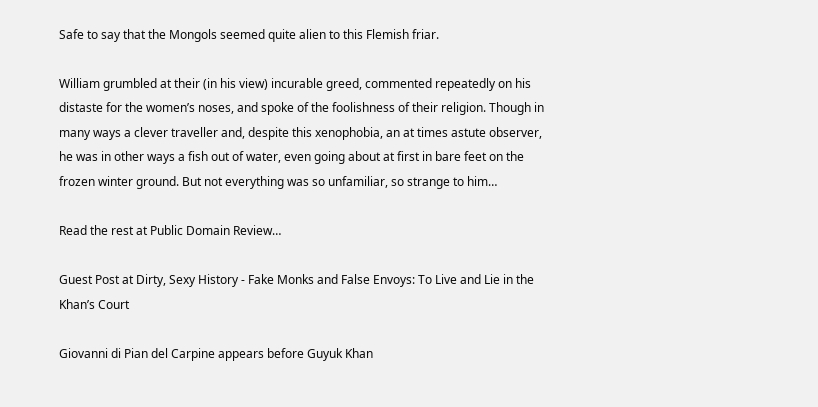Safe to say that the Mongols seemed quite alien to this Flemish friar.

William grumbled at their (in his view) incurable greed, commented repeatedly on his distaste for the women’s noses, and spoke of the foolishness of their religion. Though in many ways a clever traveller and, despite this xenophobia, an at times astute observer, he was in other ways a fish out of water, even going about at first in bare feet on the frozen winter ground. But not everything was so unfamiliar, so strange to him…

Read the rest at Public Domain Review…

Guest Post at Dirty, Sexy History - Fake Monks and False Envoys: To Live and Lie in the Khan’s Court

Giovanni di Pian del Carpine appears before Guyuk Khan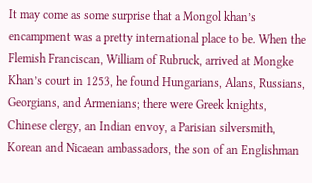It may come as some surprise that a Mongol khan’s encampment was a pretty international place to be. When the Flemish Franciscan, William of Rubruck, arrived at Mongke Khan’s court in 1253, he found Hungarians, Alans, Russians, Georgians, and Armenians; there were Greek knights, Chinese clergy, an Indian envoy, a Parisian silversmith, Korean and Nicaean ambassadors, the son of an Englishman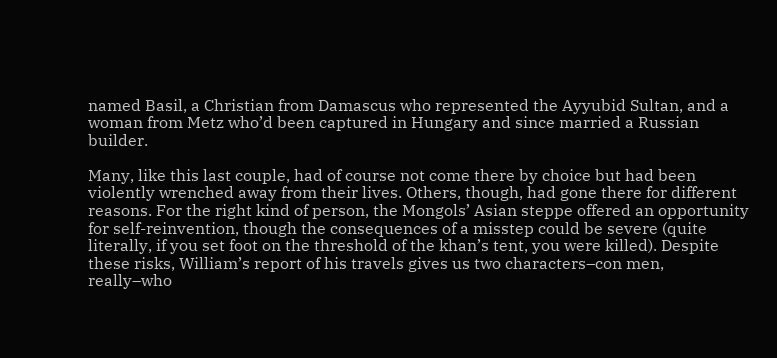named Basil, a Christian from Damascus who represented the Ayyubid Sultan, and a woman from Metz who’d been captured in Hungary and since married a Russian builder.

Many, like this last couple, had of course not come there by choice but had been violently wrenched away from their lives. Others, though, had gone there for different reasons. For the right kind of person, the Mongols’ Asian steppe offered an opportunity for self-reinvention, though the consequences of a misstep could be severe (quite literally, if you set foot on the threshold of the khan’s tent, you were killed). Despite these risks, William’s report of his travels gives us two characters–con men, really–who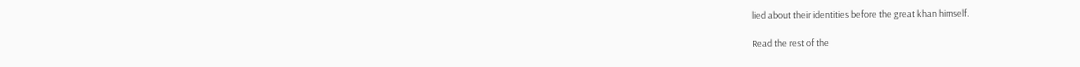lied about their identities before the great khan himself.

Read the rest of the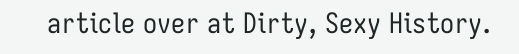article over at Dirty, Sexy History.